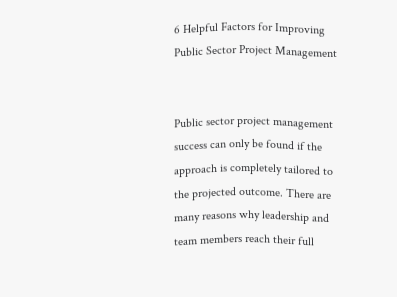6 Helpful Factors for Improving Public Sector Project Management


Public sector project management success can only be found if the approach is completely tailored to the projected outcome. There are many reasons why leadership and team members reach their full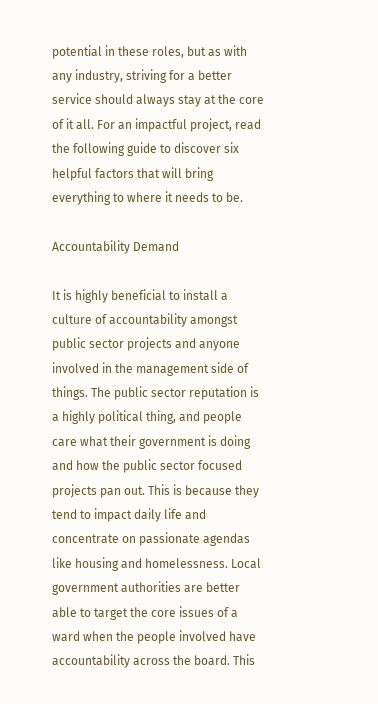potential in these roles, but as with any industry, striving for a better service should always stay at the core of it all. For an impactful project, read the following guide to discover six helpful factors that will bring everything to where it needs to be.

Accountability Demand

It is highly beneficial to install a culture of accountability amongst public sector projects and anyone involved in the management side of things. The public sector reputation is a highly political thing, and people care what their government is doing and how the public sector focused projects pan out. This is because they tend to impact daily life and concentrate on passionate agendas like housing and homelessness. Local government authorities are better able to target the core issues of a ward when the people involved have accountability across the board. This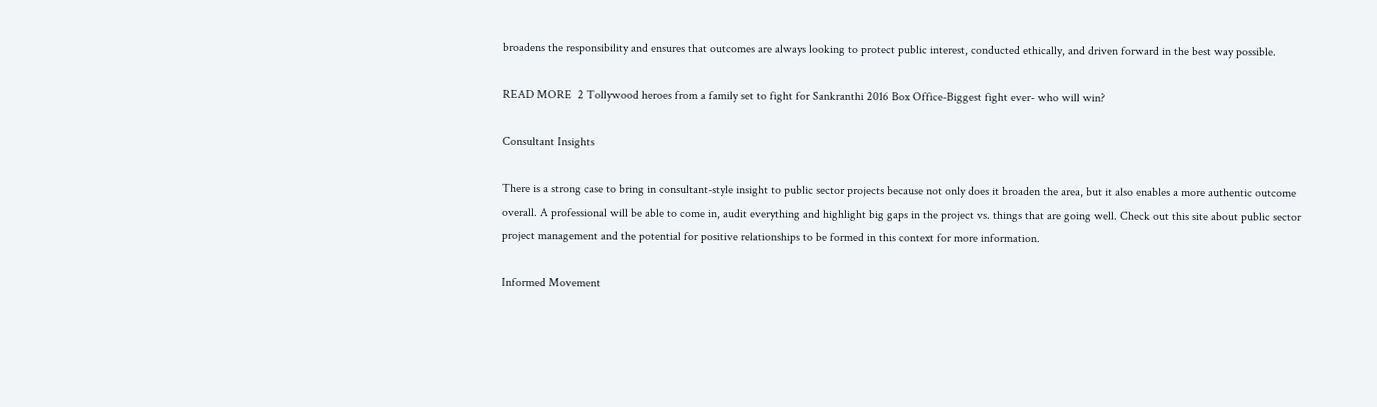broadens the responsibility and ensures that outcomes are always looking to protect public interest, conducted ethically, and driven forward in the best way possible.

READ MORE  2 Tollywood heroes from a family set to fight for Sankranthi 2016 Box Office-Biggest fight ever- who will win?

Consultant Insights

There is a strong case to bring in consultant-style insight to public sector projects because not only does it broaden the area, but it also enables a more authentic outcome overall. A professional will be able to come in, audit everything and highlight big gaps in the project vs. things that are going well. Check out this site about public sector project management and the potential for positive relationships to be formed in this context for more information.

Informed Movement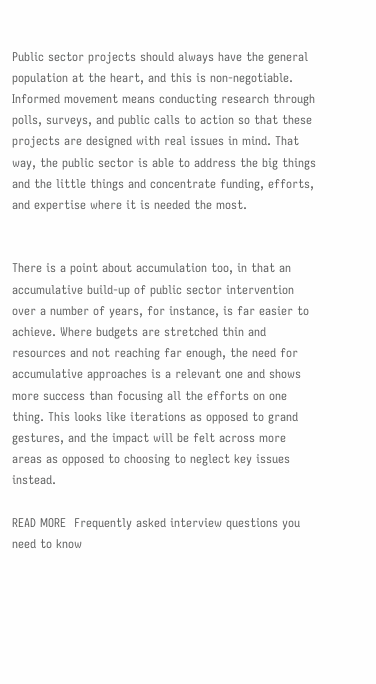Public sector projects should always have the general population at the heart, and this is non-negotiable. Informed movement means conducting research through polls, surveys, and public calls to action so that these projects are designed with real issues in mind. That way, the public sector is able to address the big things and the little things and concentrate funding, efforts, and expertise where it is needed the most.


There is a point about accumulation too, in that an accumulative build-up of public sector intervention over a number of years, for instance, is far easier to achieve. Where budgets are stretched thin and resources and not reaching far enough, the need for accumulative approaches is a relevant one and shows more success than focusing all the efforts on one thing. This looks like iterations as opposed to grand gestures, and the impact will be felt across more areas as opposed to choosing to neglect key issues instead.

READ MORE  Frequently asked interview questions you need to know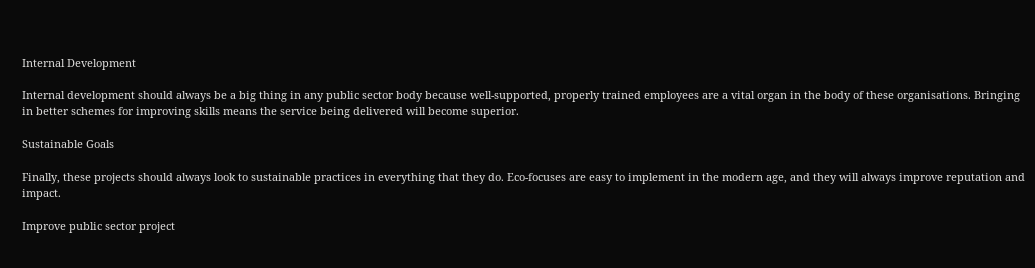Internal Development

Internal development should always be a big thing in any public sector body because well-supported, properly trained employees are a vital organ in the body of these organisations. Bringing in better schemes for improving skills means the service being delivered will become superior.

Sustainable Goals

Finally, these projects should always look to sustainable practices in everything that they do. Eco-focuses are easy to implement in the modern age, and they will always improve reputation and impact.

Improve public sector project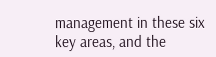management in these six key areas, and the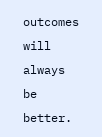outcomes will always be better.